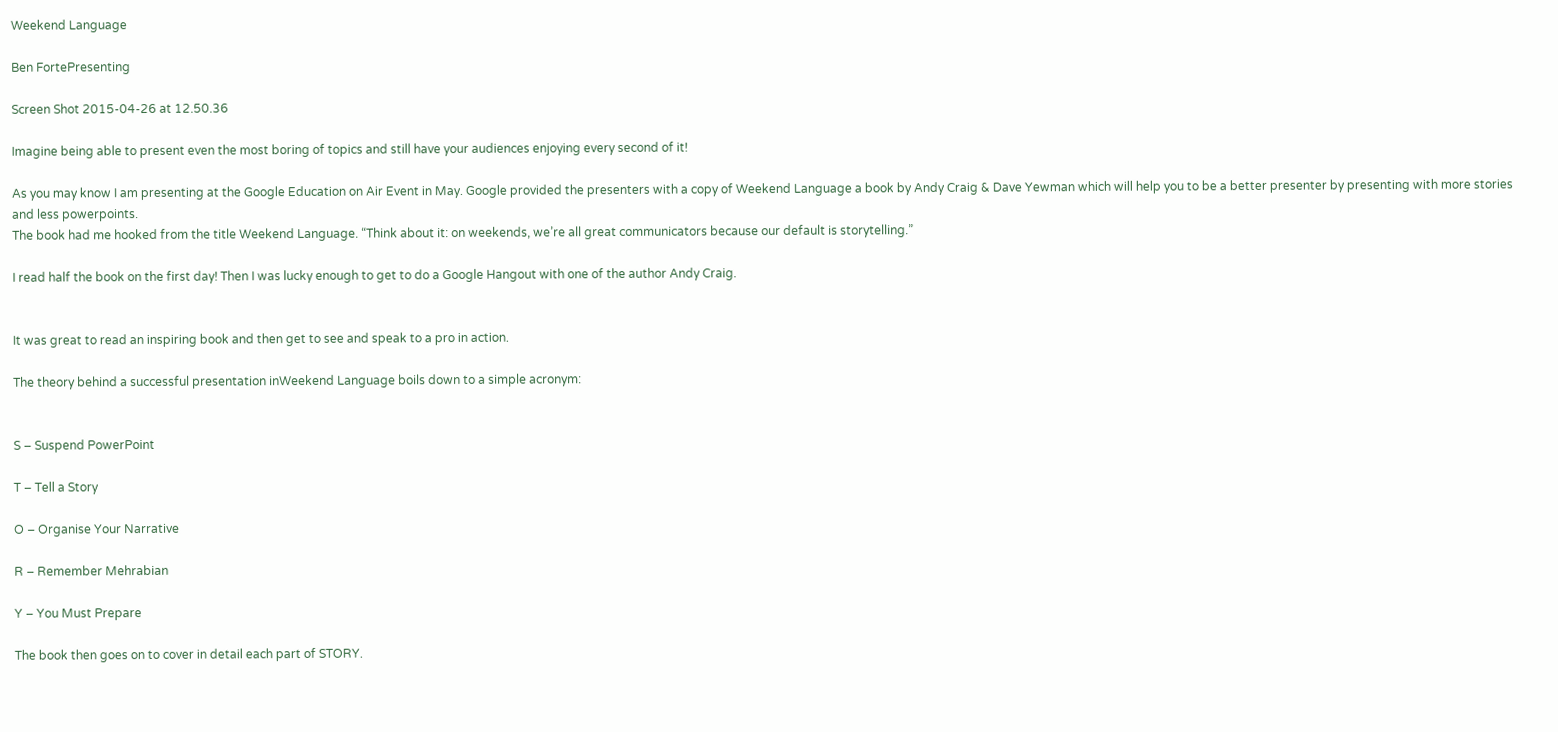Weekend Language

Ben FortePresenting

Screen Shot 2015-04-26 at 12.50.36

Imagine being able to present even the most boring of topics and still have your audiences enjoying every second of it!

As you may know I am presenting at the Google Education on Air Event in May. Google provided the presenters with a copy of Weekend Language a book by Andy Craig & Dave Yewman which will help you to be a better presenter by presenting with more stories and less powerpoints.
The book had me hooked from the title Weekend Language. “Think about it: on weekends, we’re all great communicators because our default is storytelling.”

I read half the book on the first day! Then I was lucky enough to get to do a Google Hangout with one of the author Andy Craig.


It was great to read an inspiring book and then get to see and speak to a pro in action.

The theory behind a successful presentation inWeekend Language boils down to a simple acronym:


S – Suspend PowerPoint

T – Tell a Story

O – Organise Your Narrative

R – Remember Mehrabian

Y – You Must Prepare

The book then goes on to cover in detail each part of STORY.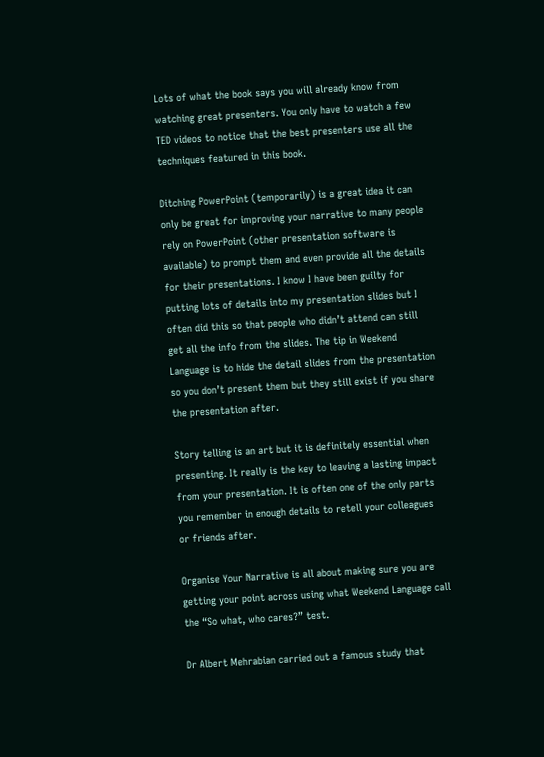Lots of what the book says you will already know from watching great presenters. You only have to watch a few TED videos to notice that the best presenters use all the techniques featured in this book.

Ditching PowerPoint (temporarily) is a great idea it can only be great for improving your narrative to many people rely on PowerPoint (other presentation software is available) to prompt them and even provide all the details for their presentations. I know I have been guilty for putting lots of details into my presentation slides but I often did this so that people who didn’t attend can still get all the info from the slides. The tip in Weekend Language is to hide the detail slides from the presentation so you don’t present them but they still exist if you share the presentation after.

Story telling is an art but it is definitely essential when presenting. It really is the key to leaving a lasting impact from your presentation. It is often one of the only parts you remember in enough details to retell your colleagues or friends after.

Organise Your Narrative is all about making sure you are getting your point across using what Weekend Language call the “So what, who cares?” test.

Dr Albert Mehrabian carried out a famous study that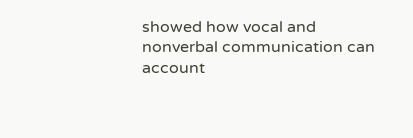showed how vocal and nonverbal communication can account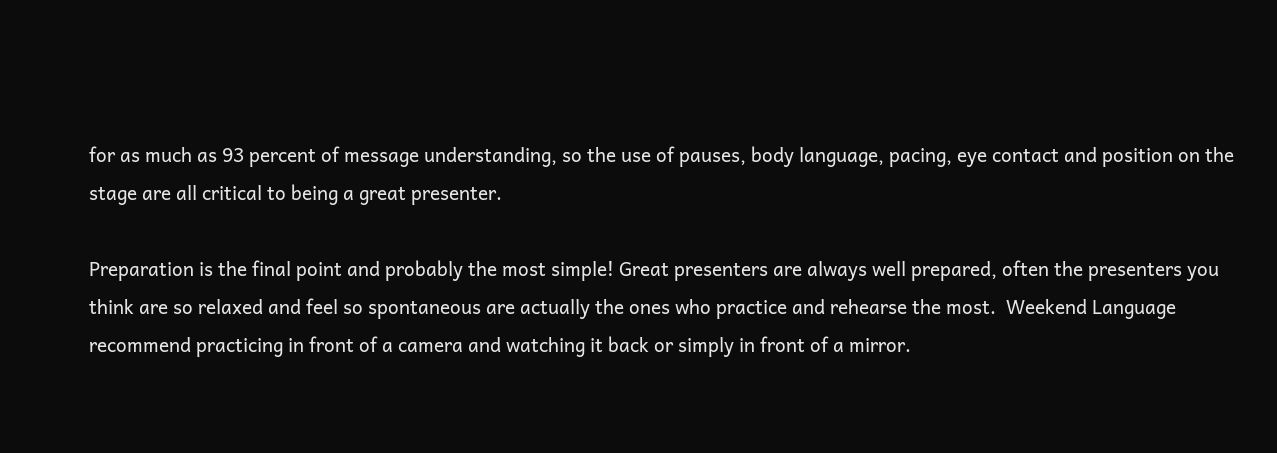for as much as 93 percent of message understanding, so the use of pauses, body language, pacing, eye contact and position on the stage are all critical to being a great presenter.

Preparation is the final point and probably the most simple! Great presenters are always well prepared, often the presenters you think are so relaxed and feel so spontaneous are actually the ones who practice and rehearse the most.  Weekend Language recommend practicing in front of a camera and watching it back or simply in front of a mirror.